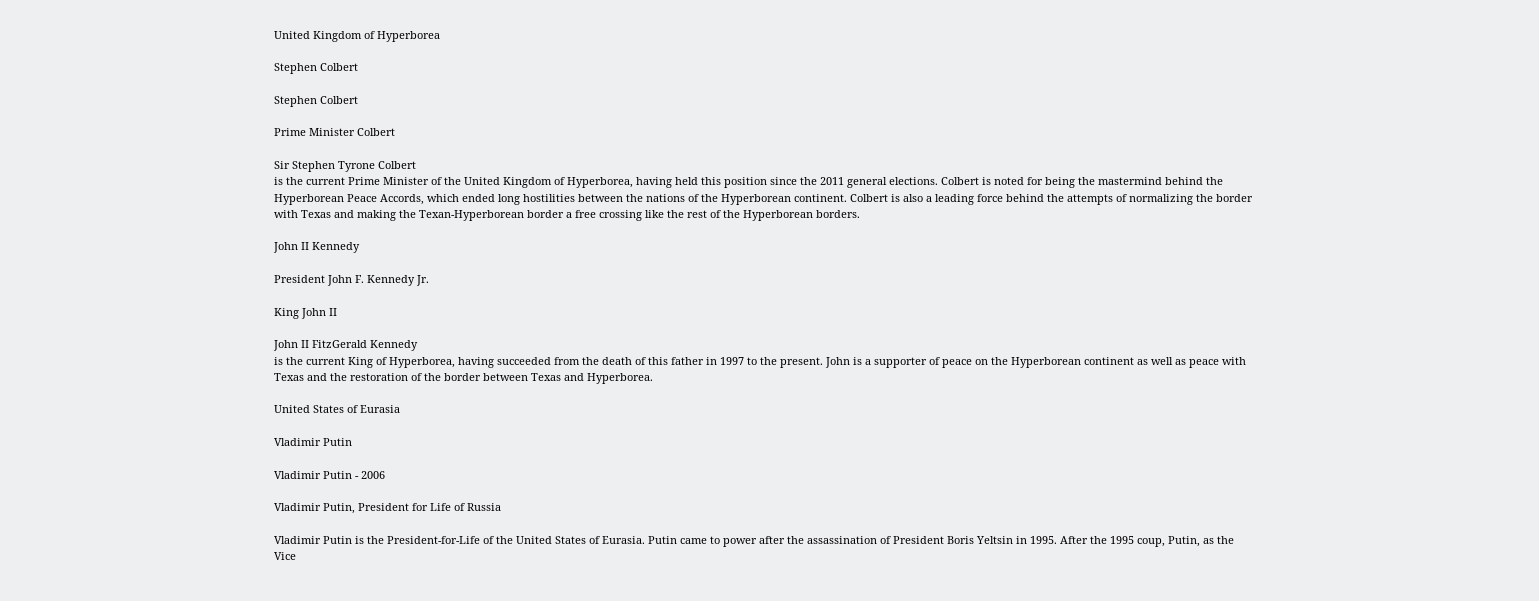United Kingdom of Hyperborea

Stephen Colbert

Stephen Colbert

Prime Minister Colbert

Sir Stephen Tyrone Colbert
is the current Prime Minister of the United Kingdom of Hyperborea, having held this position since the 2011 general elections. Colbert is noted for being the mastermind behind the Hyperborean Peace Accords, which ended long hostilities between the nations of the Hyperborean continent. Colbert is also a leading force behind the attempts of normalizing the border with Texas and making the Texan-Hyperborean border a free crossing like the rest of the Hyperborean borders.

John II Kennedy

President John F. Kennedy Jr.

King John II

John II FitzGerald Kennedy
is the current King of Hyperborea, having succeeded from the death of this father in 1997 to the present. John is a supporter of peace on the Hyperborean continent as well as peace with Texas and the restoration of the border between Texas and Hyperborea.

United States of Eurasia

Vladimir Putin

Vladimir Putin - 2006

Vladimir Putin, President for Life of Russia

Vladimir Putin is the President-for-Life of the United States of Eurasia. Putin came to power after the assassination of President Boris Yeltsin in 1995. After the 1995 coup, Putin, as the Vice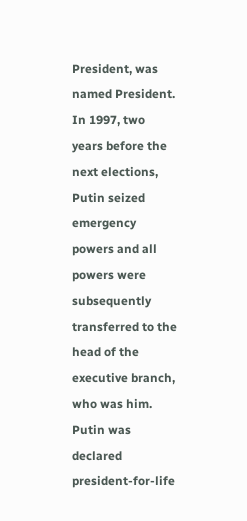President, was named President. In 1997, two years before the next elections, Putin seized emergency powers and all powers were subsequently transferred to the head of the executive branch, who was him. Putin was declared president-for-life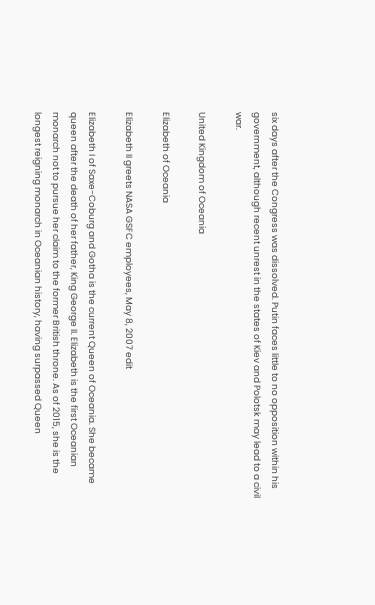six days after the Congress was dissolved. Putin faces little to no opposition within his government, although recent unrest in the states of Kiev and Polotsk may lead to a civil war.

United Kingdom of Oceania

Elizabeth of Oceania

Elizabeth II greets NASA GSFC employees, May 8, 2007 edit

Elizabeth I of Saxe-Coburg and Gotha is the current Queen of Oceania. She became queen after the death of her father, King George II. Elizabeth is the first Oceanian monarch not to pursue her claim to the former British throne. As of 2015, she is the longest reigning monarch in Oceanian history, having surpassed Queen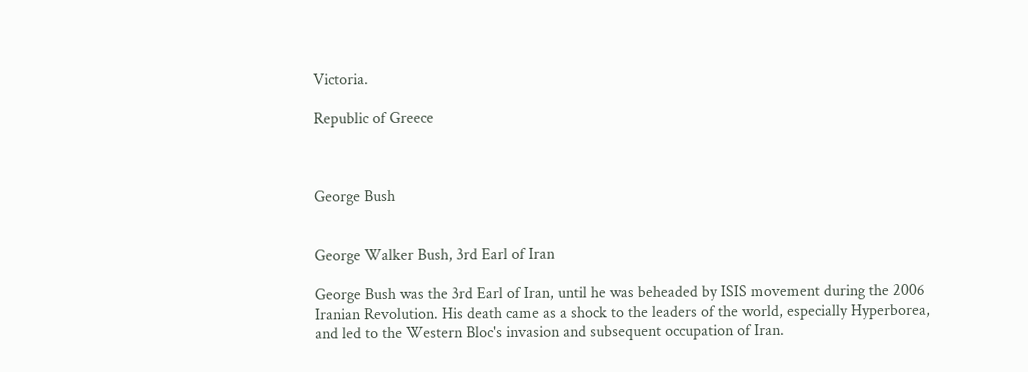Victoria.

Republic of Greece



George Bush


George Walker Bush, 3rd Earl of Iran

George Bush was the 3rd Earl of Iran, until he was beheaded by ISIS movement during the 2006 Iranian Revolution. His death came as a shock to the leaders of the world, especially Hyperborea, and led to the Western Bloc's invasion and subsequent occupation of Iran.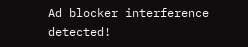Ad blocker interference detected!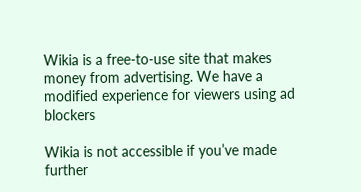Wikia is a free-to-use site that makes money from advertising. We have a modified experience for viewers using ad blockers

Wikia is not accessible if you’ve made further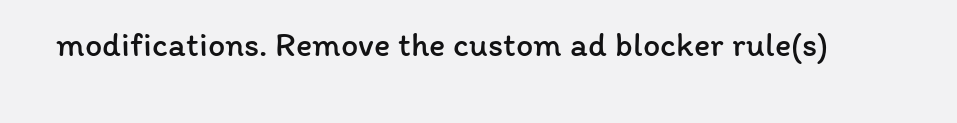modifications. Remove the custom ad blocker rule(s)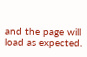and the page will load as expected.